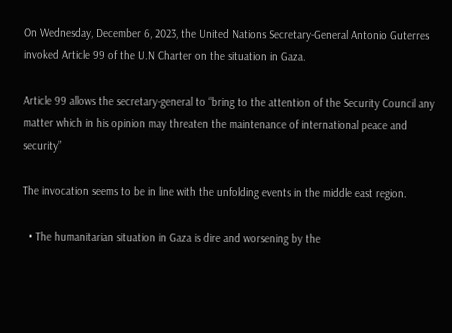On Wednesday, December 6, 2023, the United Nations Secretary-General Antonio Guterres invoked Article 99 of the U.N Charter on the situation in Gaza.

Article 99 allows the secretary-general to “bring to the attention of the Security Council any matter which in his opinion may threaten the maintenance of international peace and security”

The invocation seems to be in line with the unfolding events in the middle east region.

  • The humanitarian situation in Gaza is dire and worsening by the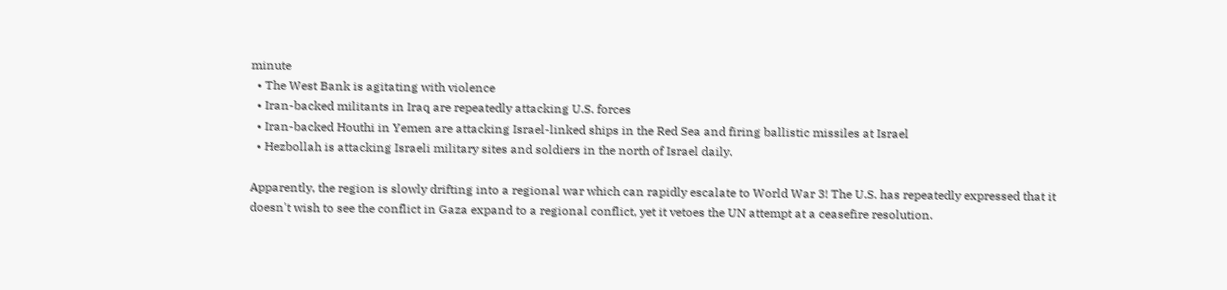minute
  • The West Bank is agitating with violence
  • Iran-backed militants in Iraq are repeatedly attacking U.S. forces
  • Iran-backed Houthi in Yemen are attacking Israel-linked ships in the Red Sea and firing ballistic missiles at Israel
  • Hezbollah is attacking Israeli military sites and soldiers in the north of Israel daily.

Apparently, the region is slowly drifting into a regional war which can rapidly escalate to World War 3! The U.S. has repeatedly expressed that it doesn't wish to see the conflict in Gaza expand to a regional conflict, yet it vetoes the UN attempt at a ceasefire resolution.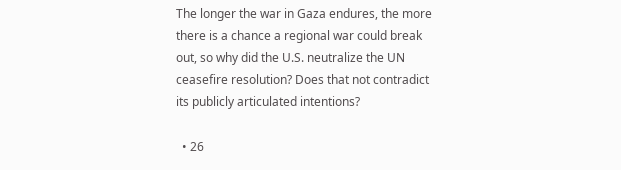The longer the war in Gaza endures, the more there is a chance a regional war could break out, so why did the U.S. neutralize the UN ceasefire resolution? Does that not contradict its publicly articulated intentions?

  • 26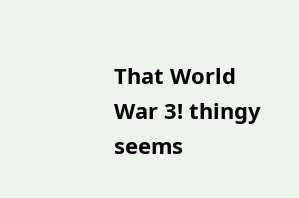That World War 3! thingy seems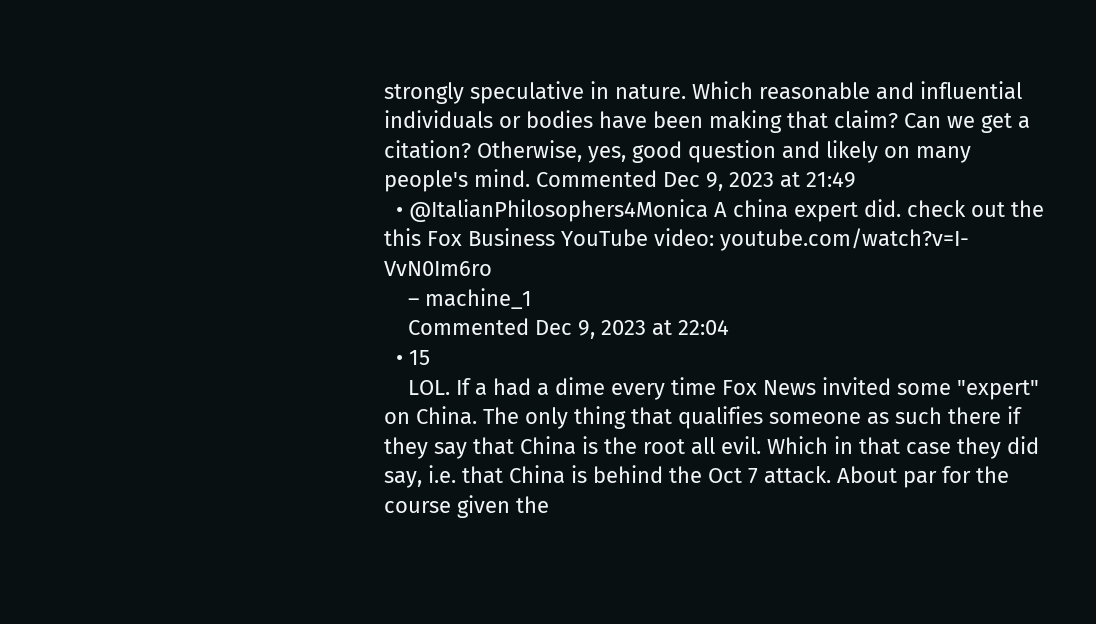strongly speculative in nature. Which reasonable and influential individuals or bodies have been making that claim? Can we get a citation? Otherwise, yes, good question and likely on many people's mind. Commented Dec 9, 2023 at 21:49
  • @ItalianPhilosophers4Monica A china expert did. check out the this Fox Business YouTube video: youtube.com/watch?v=I-VvN0Im6ro
    – machine_1
    Commented Dec 9, 2023 at 22:04
  • 15
    LOL. If a had a dime every time Fox News invited some "expert" on China. The only thing that qualifies someone as such there if they say that China is the root all evil. Which in that case they did say, i.e. that China is behind the Oct 7 attack. About par for the course given the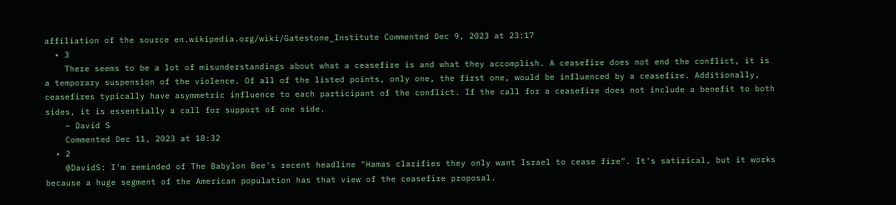affiliation of the source en.wikipedia.org/wiki/Gatestone_Institute Commented Dec 9, 2023 at 23:17
  • 3
    There seems to be a lot of misunderstandings about what a ceasefire is and what they accomplish. A ceasefire does not end the conflict, it is a temporary suspension of the violence. Of all of the listed points, only one, the first one, would be influenced by a ceasefire. Additionally, ceasefires typically have asymmetric influence to each participant of the conflict. If the call for a ceasefire does not include a benefit to both sides, it is essentially a call for support of one side.
    – David S
    Commented Dec 11, 2023 at 18:32
  • 2
    @DavidS: I'm reminded of The Babylon Bee's recent headline "Hamas clarifies they only want Israel to cease fire". It's satirical, but it works because a huge segment of the American population has that view of the ceasefire proposal.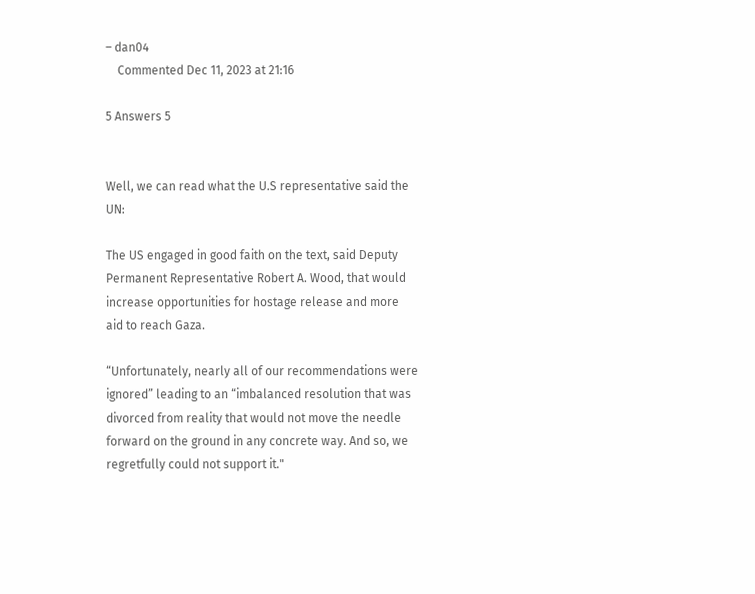– dan04
    Commented Dec 11, 2023 at 21:16

5 Answers 5


Well, we can read what the U.S representative said the UN:

The US engaged in good faith on the text, said Deputy Permanent Representative Robert A. Wood, that would increase opportunities for hostage release and more aid to reach Gaza.

“Unfortunately, nearly all of our recommendations were ignored” leading to an “imbalanced resolution that was divorced from reality that would not move the needle forward on the ground in any concrete way. And so, we regretfully could not support it."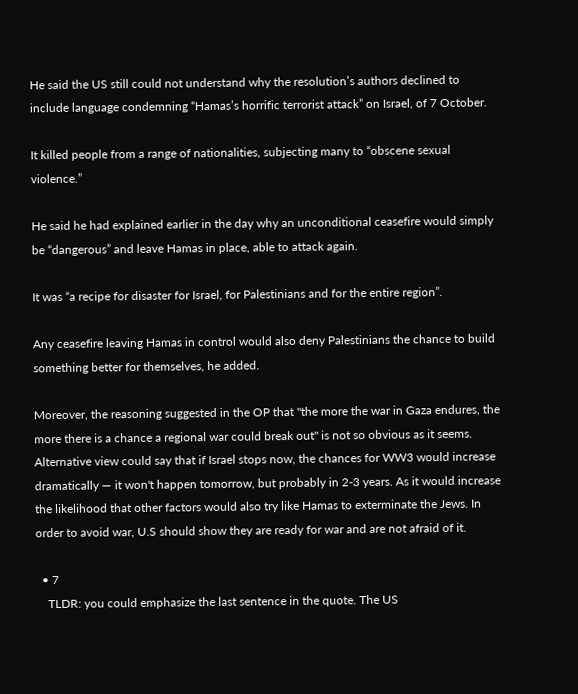He said the US still could not understand why the resolution’s authors declined to include language condemning “Hamas’s horrific terrorist attack” on Israel, of 7 October.

It killed people from a range of nationalities, subjecting many to “obscene sexual violence.”

He said he had explained earlier in the day why an unconditional ceasefire would simply be “dangerous” and leave Hamas in place, able to attack again.

It was “a recipe for disaster for Israel, for Palestinians and for the entire region”.

Any ceasefire leaving Hamas in control would also deny Palestinians the chance to build something better for themselves, he added.

Moreover, the reasoning suggested in the OP that "the more the war in Gaza endures, the more there is a chance a regional war could break out" is not so obvious as it seems. Alternative view could say that if Israel stops now, the chances for WW3 would increase dramatically — it won't happen tomorrow, but probably in 2-3 years. As it would increase the likelihood that other factors would also try like Hamas to exterminate the Jews. In order to avoid war, U.S should show they are ready for war and are not afraid of it.

  • 7
    TLDR: you could emphasize the last sentence in the quote. The US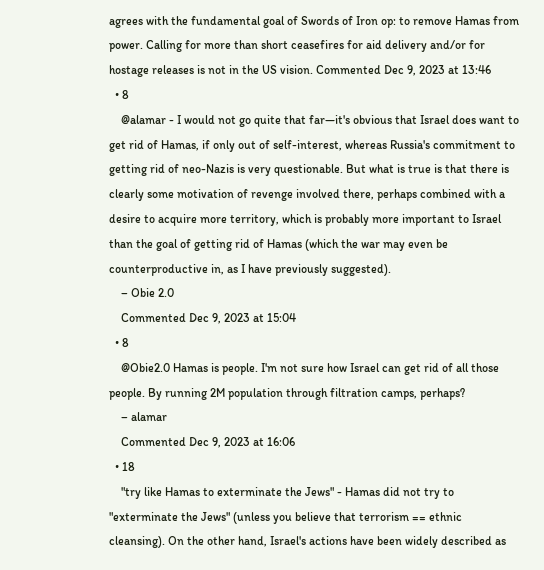agrees with the fundamental goal of Swords of Iron op: to remove Hamas from power. Calling for more than short ceasefires for aid delivery and/or for hostage releases is not in the US vision. Commented Dec 9, 2023 at 13:46
  • 8
    @alamar - I would not go quite that far—it's obvious that Israel does want to get rid of Hamas, if only out of self-interest, whereas Russia's commitment to getting rid of neo-Nazis is very questionable. But what is true is that there is clearly some motivation of revenge involved there, perhaps combined with a desire to acquire more territory, which is probably more important to Israel than the goal of getting rid of Hamas (which the war may even be counterproductive in, as I have previously suggested).
    – Obie 2.0
    Commented Dec 9, 2023 at 15:04
  • 8
    @Obie2.0 Hamas is people. I'm not sure how Israel can get rid of all those people. By running 2M population through filtration camps, perhaps?
    – alamar
    Commented Dec 9, 2023 at 16:06
  • 18
    "try like Hamas to exterminate the Jews" - Hamas did not try to "exterminate the Jews" (unless you believe that terrorism == ethnic cleansing). On the other hand, Israel's actions have been widely described as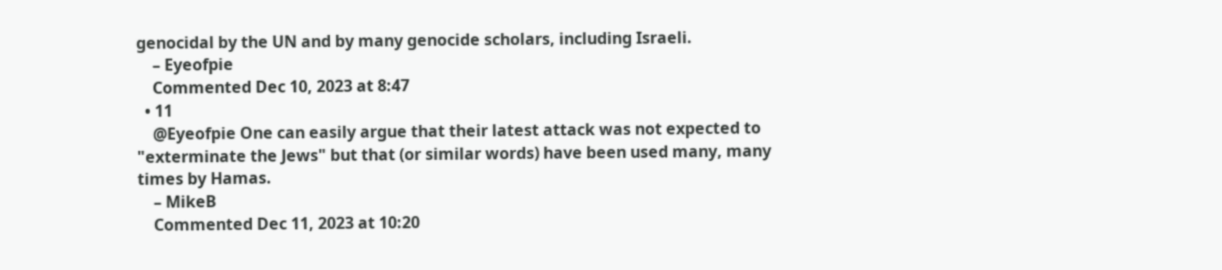genocidal by the UN and by many genocide scholars, including Israeli.
    – Eyeofpie
    Commented Dec 10, 2023 at 8:47
  • 11
    @Eyeofpie One can easily argue that their latest attack was not expected to "exterminate the Jews" but that (or similar words) have been used many, many times by Hamas.
    – MikeB
    Commented Dec 11, 2023 at 10:20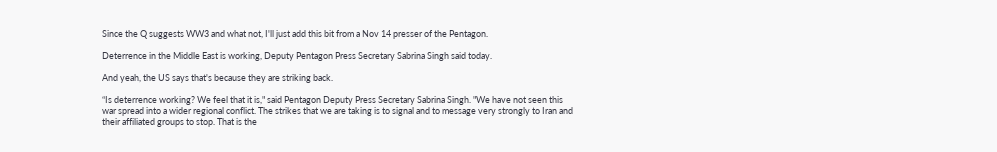Since the Q suggests WW3 and what not, I'll just add this bit from a Nov 14 presser of the Pentagon.

Deterrence in the Middle East is working, Deputy Pentagon Press Secretary Sabrina Singh said today.

And yeah, the US says that's because they are striking back.

“Is deterrence working? We feel that it is," said Pentagon Deputy Press Secretary Sabrina Singh. "We have not seen this war spread into a wider regional conflict. The strikes that we are taking is to signal and to message very strongly to Iran and their affiliated groups to stop. That is the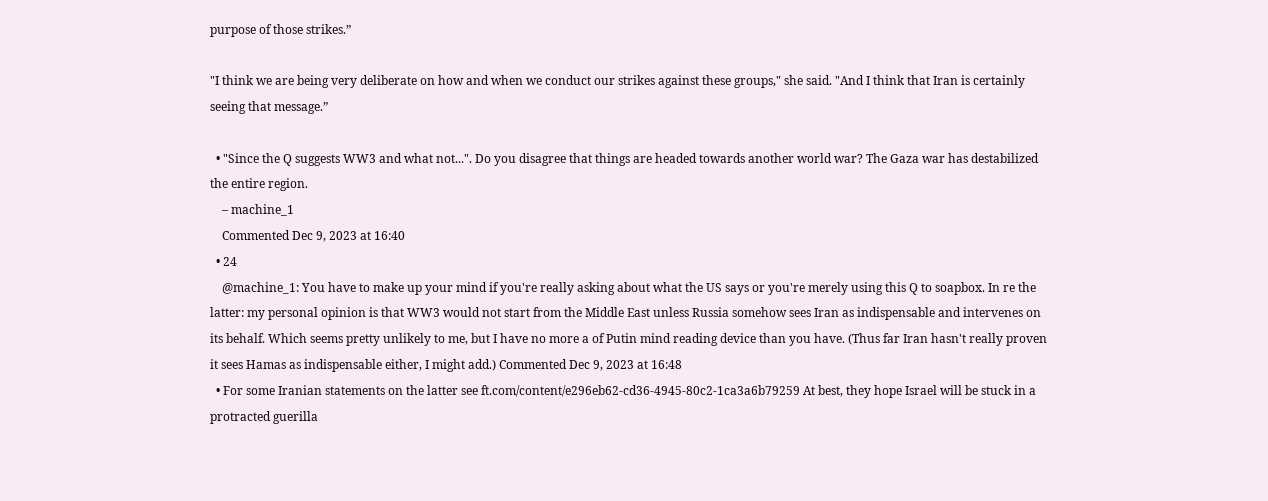purpose of those strikes.”

"I think we are being very deliberate on how and when we conduct our strikes against these groups," she said. "And I think that Iran is certainly seeing that message.”

  • "Since the Q suggests WW3 and what not...". Do you disagree that things are headed towards another world war? The Gaza war has destabilized the entire region.
    – machine_1
    Commented Dec 9, 2023 at 16:40
  • 24
    @machine_1: You have to make up your mind if you're really asking about what the US says or you're merely using this Q to soapbox. In re the latter: my personal opinion is that WW3 would not start from the Middle East unless Russia somehow sees Iran as indispensable and intervenes on its behalf. Which seems pretty unlikely to me, but I have no more a of Putin mind reading device than you have. (Thus far Iran hasn't really proven it sees Hamas as indispensable either, I might add.) Commented Dec 9, 2023 at 16:48
  • For some Iranian statements on the latter see ft.com/content/e296eb62-cd36-4945-80c2-1ca3a6b79259 At best, they hope Israel will be stuck in a protracted guerilla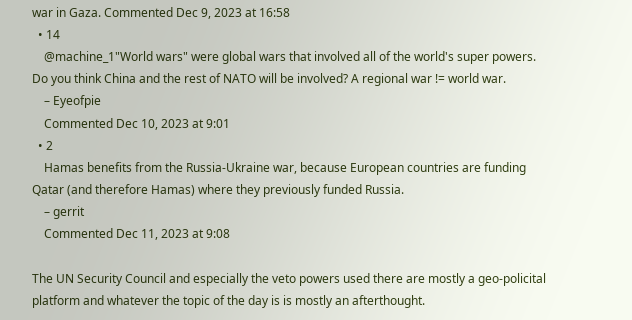war in Gaza. Commented Dec 9, 2023 at 16:58
  • 14
    @machine_1"World wars" were global wars that involved all of the world's super powers. Do you think China and the rest of NATO will be involved? A regional war != world war.
    – Eyeofpie
    Commented Dec 10, 2023 at 9:01
  • 2
    Hamas benefits from the Russia-Ukraine war, because European countries are funding Qatar (and therefore Hamas) where they previously funded Russia.
    – gerrit
    Commented Dec 11, 2023 at 9:08

The UN Security Council and especially the veto powers used there are mostly a geo-policital platform and whatever the topic of the day is is mostly an afterthought.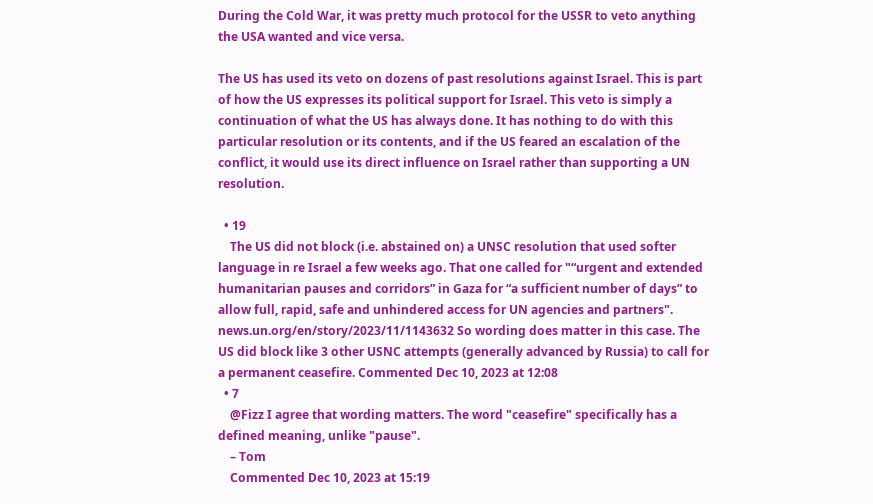During the Cold War, it was pretty much protocol for the USSR to veto anything the USA wanted and vice versa.

The US has used its veto on dozens of past resolutions against Israel. This is part of how the US expresses its political support for Israel. This veto is simply a continuation of what the US has always done. It has nothing to do with this particular resolution or its contents, and if the US feared an escalation of the conflict, it would use its direct influence on Israel rather than supporting a UN resolution.

  • 19
    The US did not block (i.e. abstained on) a UNSC resolution that used softer language in re Israel a few weeks ago. That one called for "“urgent and extended humanitarian pauses and corridors” in Gaza for “a sufficient number of days” to allow full, rapid, safe and unhindered access for UN agencies and partners". news.un.org/en/story/2023/11/1143632 So wording does matter in this case. The US did block like 3 other USNC attempts (generally advanced by Russia) to call for a permanent ceasefire. Commented Dec 10, 2023 at 12:08
  • 7
    @Fizz I agree that wording matters. The word "ceasefire" specifically has a defined meaning, unlike "pause".
    – Tom
    Commented Dec 10, 2023 at 15:19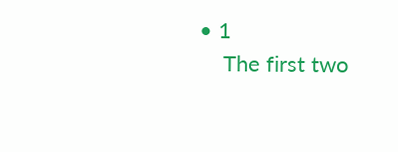• 1
    The first two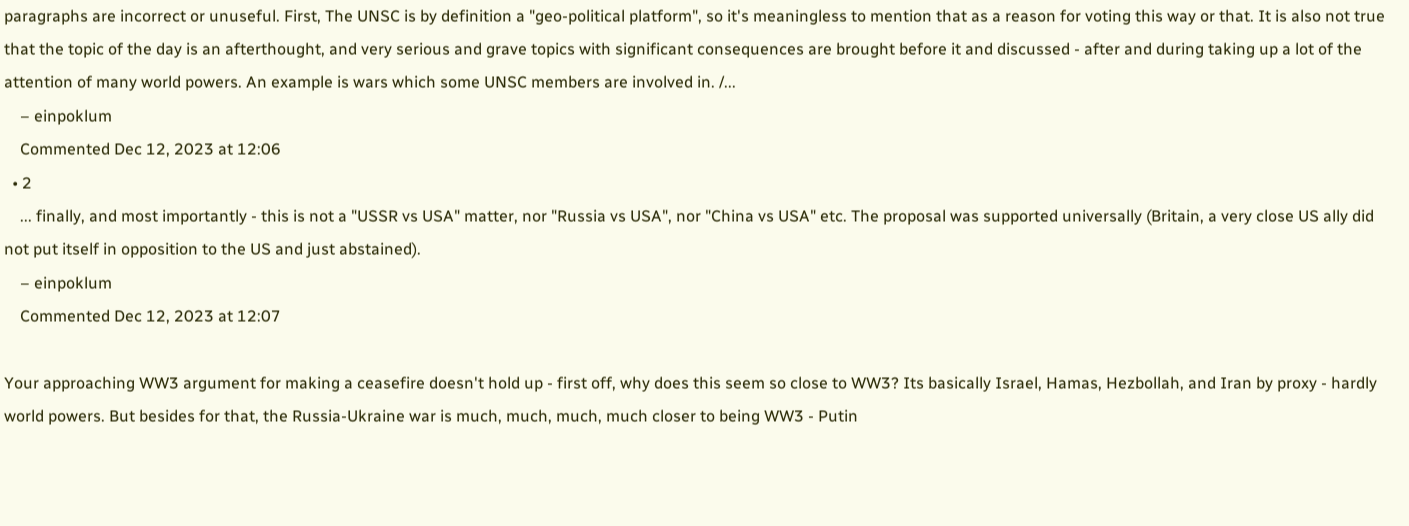paragraphs are incorrect or unuseful. First, The UNSC is by definition a "geo-political platform", so it's meaningless to mention that as a reason for voting this way or that. It is also not true that the topic of the day is an afterthought, and very serious and grave topics with significant consequences are brought before it and discussed - after and during taking up a lot of the attention of many world powers. An example is wars which some UNSC members are involved in. /...
    – einpoklum
    Commented Dec 12, 2023 at 12:06
  • 2
    ... finally, and most importantly - this is not a "USSR vs USA" matter, nor "Russia vs USA", nor "China vs USA" etc. The proposal was supported universally (Britain, a very close US ally did not put itself in opposition to the US and just abstained).
    – einpoklum
    Commented Dec 12, 2023 at 12:07

Your approaching WW3 argument for making a ceasefire doesn't hold up - first off, why does this seem so close to WW3? Its basically Israel, Hamas, Hezbollah, and Iran by proxy - hardly world powers. But besides for that, the Russia-Ukraine war is much, much, much, much closer to being WW3 - Putin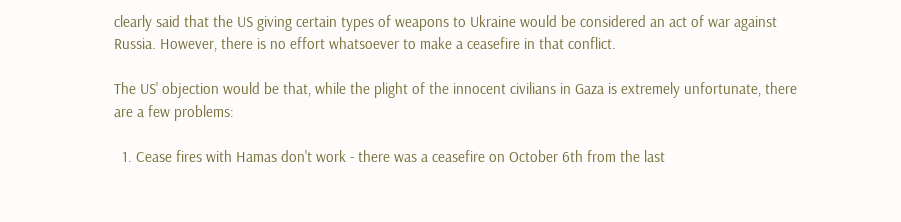clearly said that the US giving certain types of weapons to Ukraine would be considered an act of war against Russia. However, there is no effort whatsoever to make a ceasefire in that conflict.

The US' objection would be that, while the plight of the innocent civilians in Gaza is extremely unfortunate, there are a few problems:

  1. Cease fires with Hamas don't work - there was a ceasefire on October 6th from the last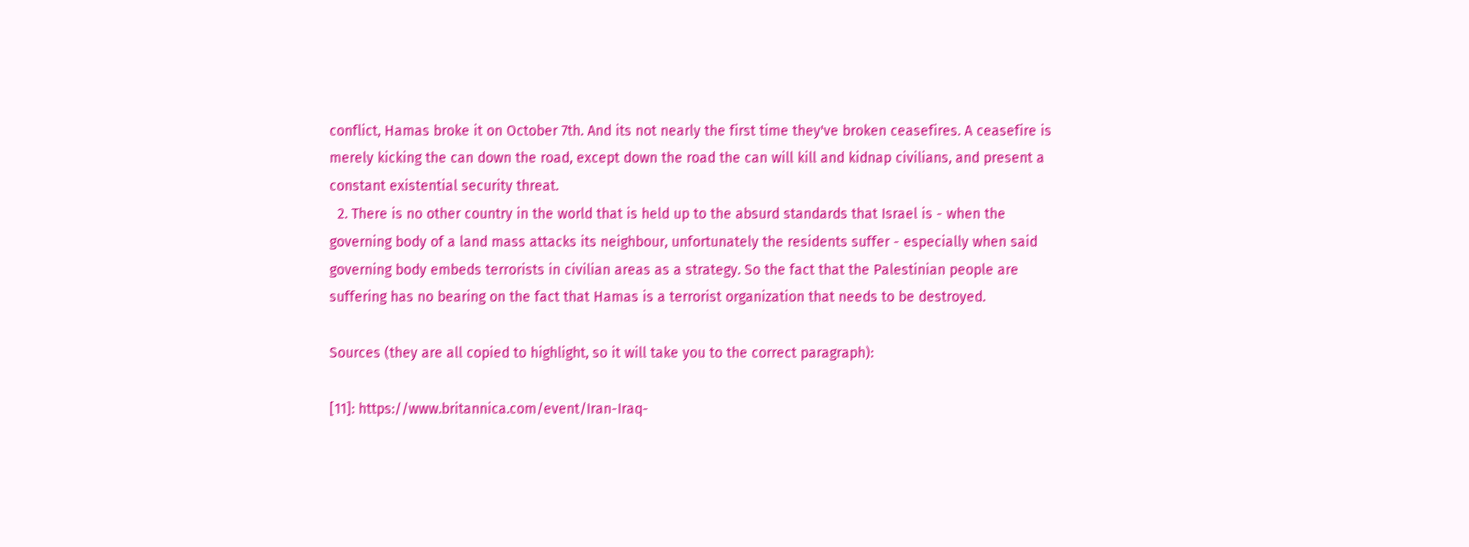conflict, Hamas broke it on October 7th. And its not nearly the first time they've broken ceasefires. A ceasefire is merely kicking the can down the road, except down the road the can will kill and kidnap civilians, and present a constant existential security threat.
  2. There is no other country in the world that is held up to the absurd standards that Israel is - when the governing body of a land mass attacks its neighbour, unfortunately the residents suffer - especially when said governing body embeds terrorists in civilian areas as a strategy. So the fact that the Palestinian people are suffering has no bearing on the fact that Hamas is a terrorist organization that needs to be destroyed.

Sources (they are all copied to highlight, so it will take you to the correct paragraph):

[11]: https://www.britannica.com/event/Iran-Iraq-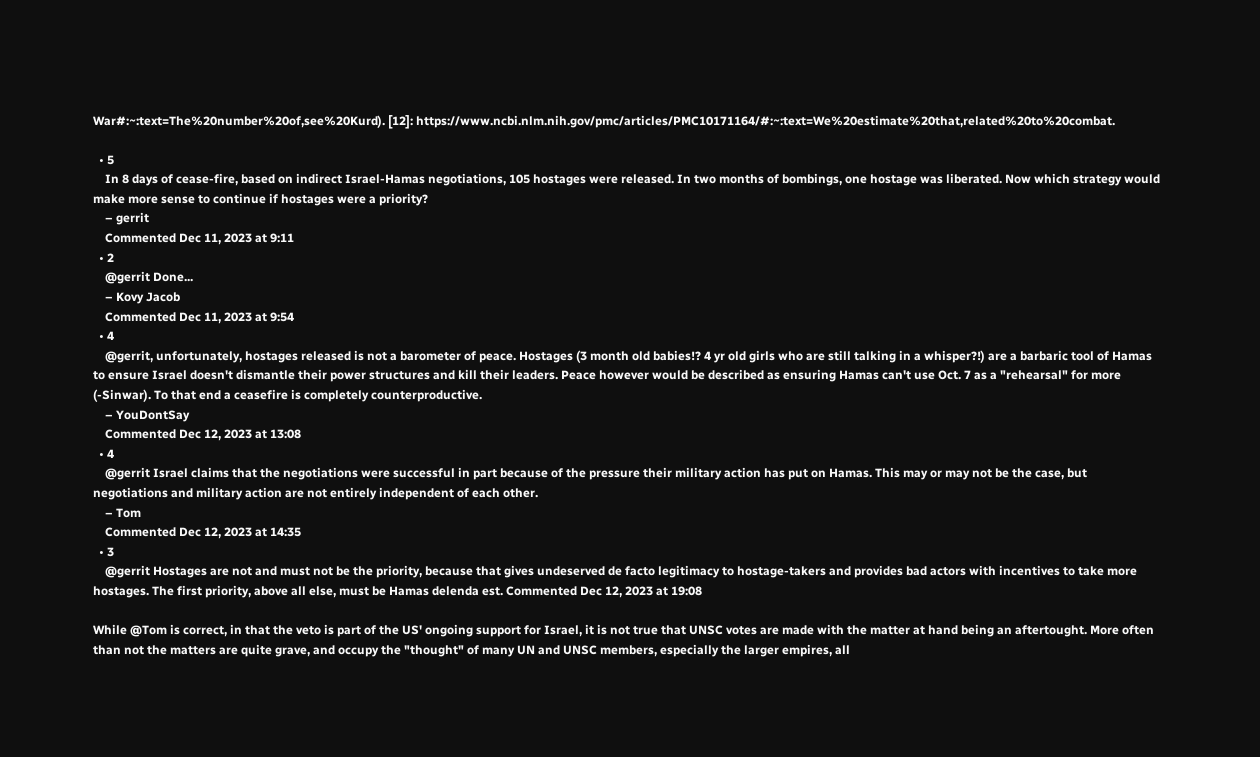War#:~:text=The%20number%20of,see%20Kurd). [12]: https://www.ncbi.nlm.nih.gov/pmc/articles/PMC10171164/#:~:text=We%20estimate%20that,related%20to%20combat.

  • 5
    In 8 days of cease-fire, based on indirect Israel-Hamas negotiations, 105 hostages were released. In two months of bombings, one hostage was liberated. Now which strategy would make more sense to continue if hostages were a priority?
    – gerrit
    Commented Dec 11, 2023 at 9:11
  • 2
    @gerrit Done...
    – Kovy Jacob
    Commented Dec 11, 2023 at 9:54
  • 4
    @gerrit, unfortunately, hostages released is not a barometer of peace. Hostages (3 month old babies!? 4 yr old girls who are still talking in a whisper?!) are a barbaric tool of Hamas to ensure Israel doesn't dismantle their power structures and kill their leaders. Peace however would be described as ensuring Hamas can't use Oct. 7 as a "rehearsal" for more (-Sinwar). To that end a ceasefire is completely counterproductive.
    – YouDontSay
    Commented Dec 12, 2023 at 13:08
  • 4
    @gerrit Israel claims that the negotiations were successful in part because of the pressure their military action has put on Hamas. This may or may not be the case, but negotiations and military action are not entirely independent of each other.
    – Tom
    Commented Dec 12, 2023 at 14:35
  • 3
    @gerrit Hostages are not and must not be the priority, because that gives undeserved de facto legitimacy to hostage-takers and provides bad actors with incentives to take more hostages. The first priority, above all else, must be Hamas delenda est. Commented Dec 12, 2023 at 19:08

While @Tom is correct, in that the veto is part of the US' ongoing support for Israel, it is not true that UNSC votes are made with the matter at hand being an aftertought. More often than not the matters are quite grave, and occupy the "thought" of many UN and UNSC members, especially the larger empires, all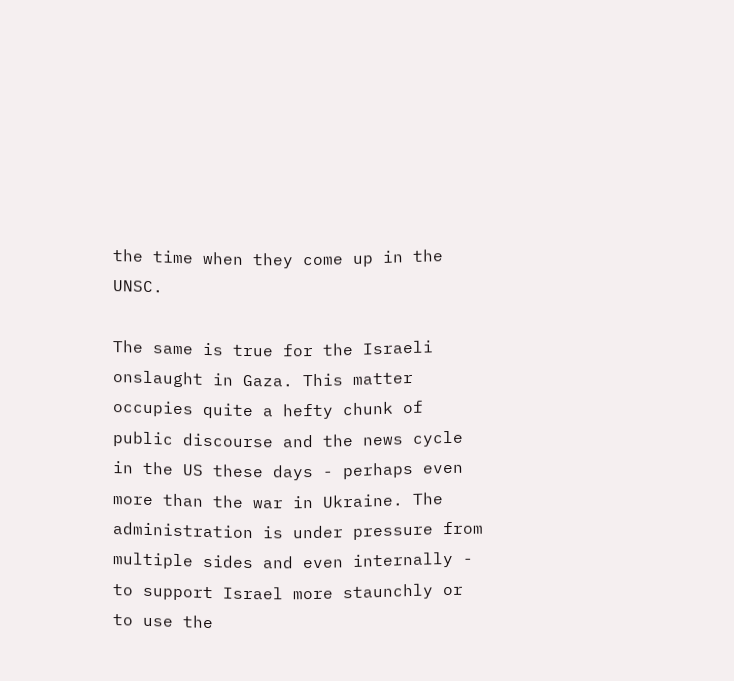the time when they come up in the UNSC.

The same is true for the Israeli onslaught in Gaza. This matter occupies quite a hefty chunk of public discourse and the news cycle in the US these days - perhaps even more than the war in Ukraine. The administration is under pressure from multiple sides and even internally - to support Israel more staunchly or to use the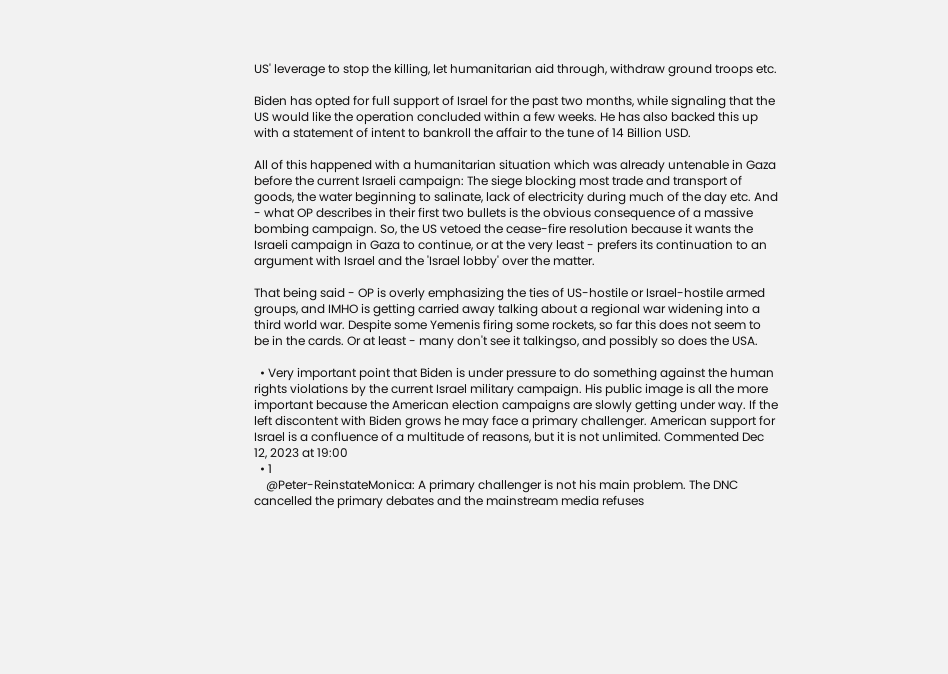US' leverage to stop the killing, let humanitarian aid through, withdraw ground troops etc.

Biden has opted for full support of Israel for the past two months, while signaling that the US would like the operation concluded within a few weeks. He has also backed this up with a statement of intent to bankroll the affair to the tune of 14 Billion USD.

All of this happened with a humanitarian situation which was already untenable in Gaza before the current Israeli campaign: The siege blocking most trade and transport of goods, the water beginning to salinate, lack of electricity during much of the day etc. And - what OP describes in their first two bullets is the obvious consequence of a massive bombing campaign. So, the US vetoed the cease-fire resolution because it wants the Israeli campaign in Gaza to continue, or at the very least - prefers its continuation to an argument with Israel and the 'Israel lobby' over the matter.

That being said - OP is overly emphasizing the ties of US-hostile or Israel-hostile armed groups, and IMHO is getting carried away talking about a regional war widening into a third world war. Despite some Yemenis firing some rockets, so far this does not seem to be in the cards. Or at least - many don't see it talkingso, and possibly so does the USA.

  • Very important point that Biden is under pressure to do something against the human rights violations by the current Israel military campaign. His public image is all the more important because the American election campaigns are slowly getting under way. If the left discontent with Biden grows he may face a primary challenger. American support for Israel is a confluence of a multitude of reasons, but it is not unlimited. Commented Dec 12, 2023 at 19:00
  • 1
    @Peter-ReinstateMonica: A primary challenger is not his main problem. The DNC cancelled the primary debates and the mainstream media refuses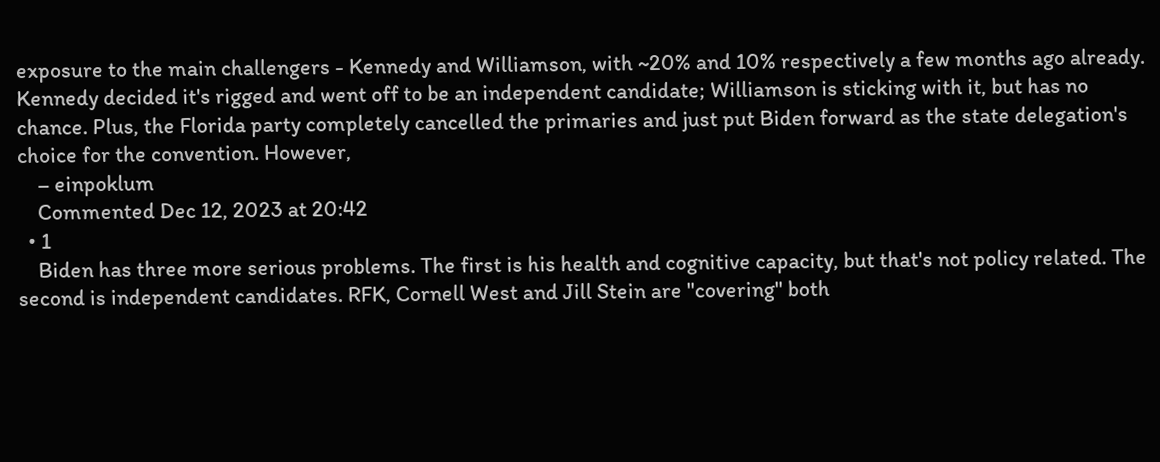exposure to the main challengers - Kennedy and Williamson, with ~20% and 10% respectively a few months ago already. Kennedy decided it's rigged and went off to be an independent candidate; Williamson is sticking with it, but has no chance. Plus, the Florida party completely cancelled the primaries and just put Biden forward as the state delegation's choice for the convention. However,
    – einpoklum
    Commented Dec 12, 2023 at 20:42
  • 1
    Biden has three more serious problems. The first is his health and cognitive capacity, but that's not policy related. The second is independent candidates. RFK, Cornell West and Jill Stein are "covering" both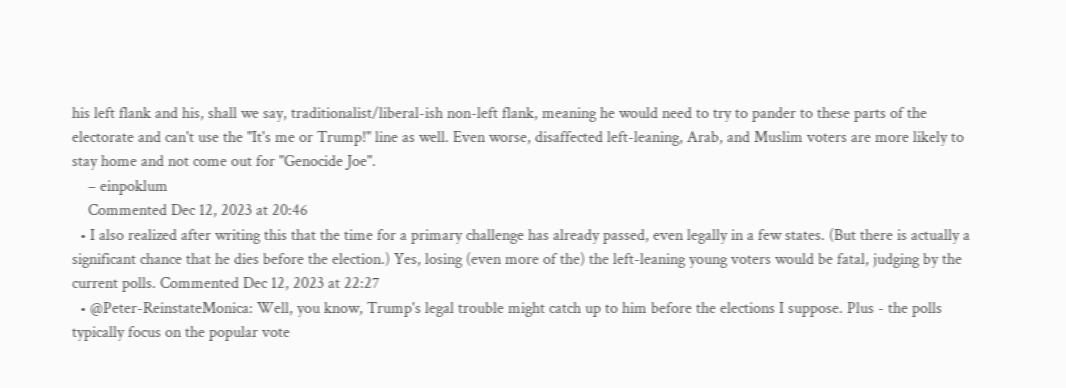his left flank and his, shall we say, traditionalist/liberal-ish non-left flank, meaning he would need to try to pander to these parts of the electorate and can't use the "It's me or Trump!" line as well. Even worse, disaffected left-leaning, Arab, and Muslim voters are more likely to stay home and not come out for "Genocide Joe".
    – einpoklum
    Commented Dec 12, 2023 at 20:46
  • I also realized after writing this that the time for a primary challenge has already passed, even legally in a few states. (But there is actually a significant chance that he dies before the election.) Yes, losing (even more of the) the left-leaning young voters would be fatal, judging by the current polls. Commented Dec 12, 2023 at 22:27
  • @Peter-ReinstateMonica: Well, you know, Trump's legal trouble might catch up to him before the elections I suppose. Plus - the polls typically focus on the popular vote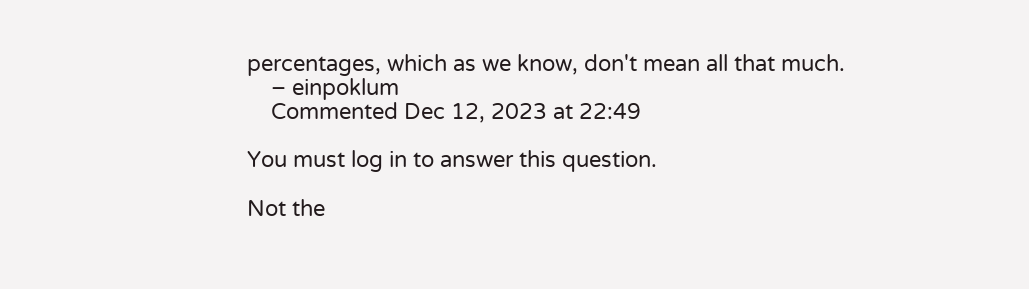percentages, which as we know, don't mean all that much.
    – einpoklum
    Commented Dec 12, 2023 at 22:49

You must log in to answer this question.

Not the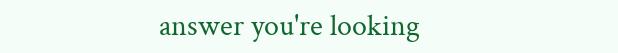answer you're looking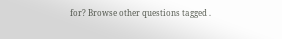for? Browse other questions tagged .